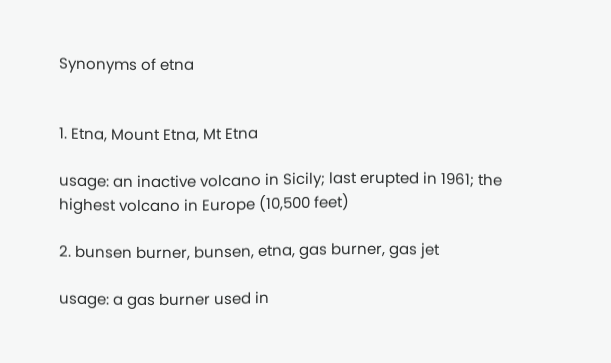Synonyms of etna


1. Etna, Mount Etna, Mt Etna

usage: an inactive volcano in Sicily; last erupted in 1961; the highest volcano in Europe (10,500 feet)

2. bunsen burner, bunsen, etna, gas burner, gas jet

usage: a gas burner used in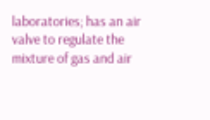laboratories; has an air valve to regulate the mixture of gas and air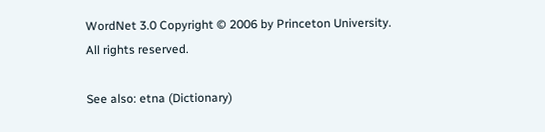WordNet 3.0 Copyright © 2006 by Princeton University.
All rights reserved.

See also: etna (Dictionary)